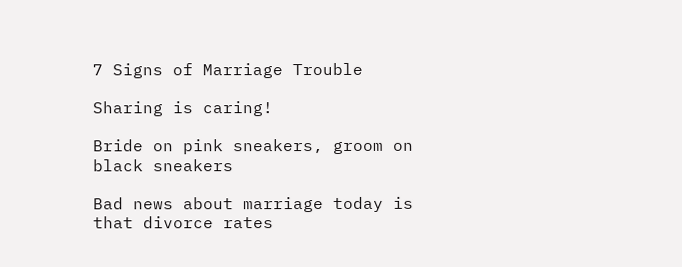7 Signs of Marriage Trouble

Sharing is caring!

Bride on pink sneakers, groom on black sneakers

Bad news about marriage today is that divorce rates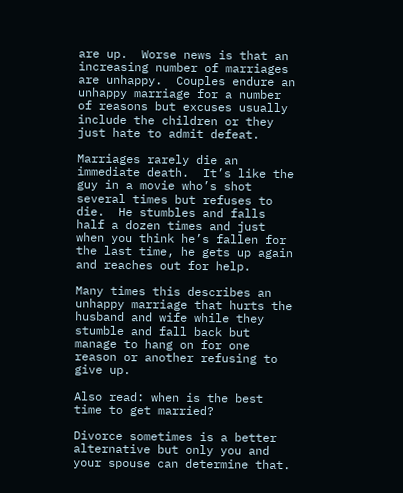are up.  Worse news is that an increasing number of marriages are unhappy.  Couples endure an unhappy marriage for a number of reasons but excuses usually include the children or they just hate to admit defeat.

Marriages rarely die an immediate death.  It’s like the guy in a movie who’s shot several times but refuses to die.  He stumbles and falls half a dozen times and just when you think he’s fallen for the last time, he gets up again and reaches out for help.

Many times this describes an unhappy marriage that hurts the husband and wife while they stumble and fall back but manage to hang on for one reason or another refusing to give up.

Also read: when is the best time to get married?

Divorce sometimes is a better alternative but only you and your spouse can determine that.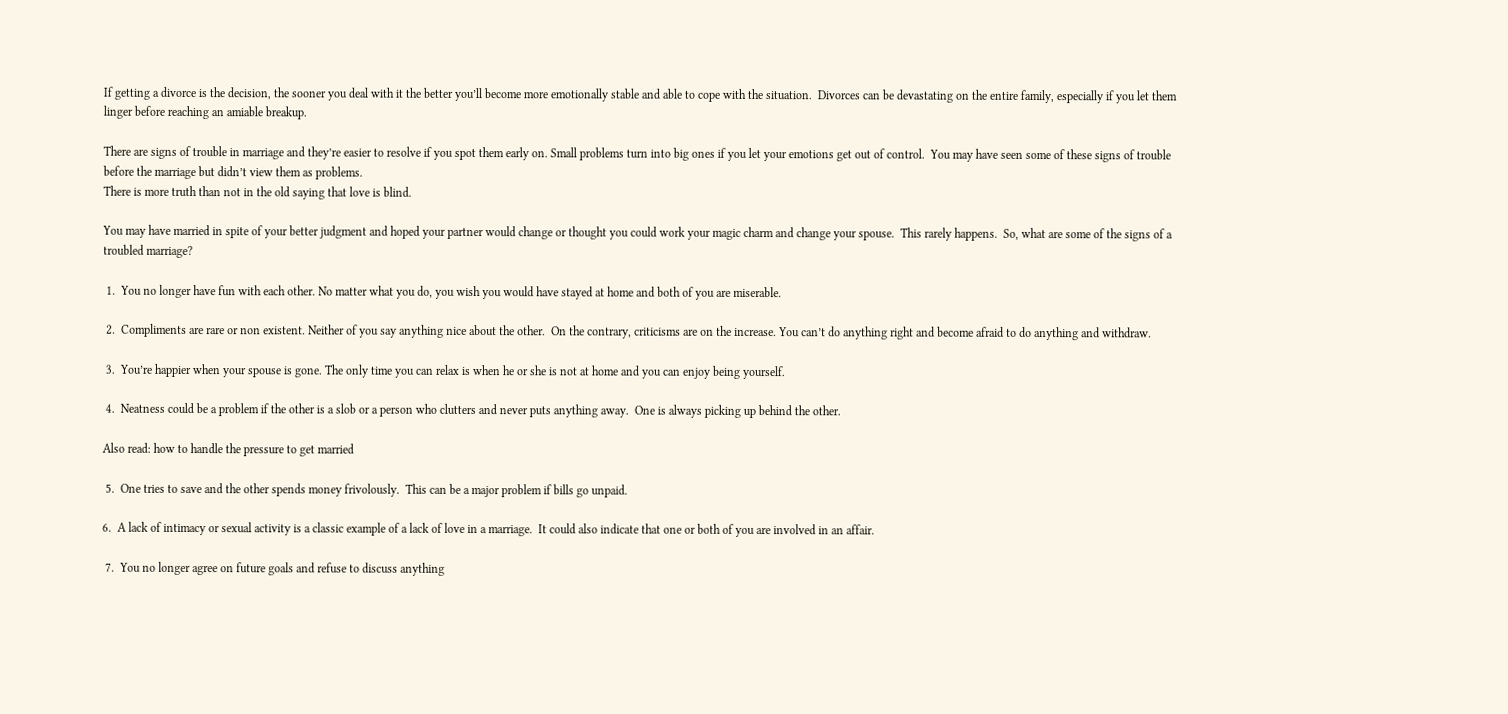If getting a divorce is the decision, the sooner you deal with it the better you’ll become more emotionally stable and able to cope with the situation.  Divorces can be devastating on the entire family, especially if you let them linger before reaching an amiable breakup.

There are signs of trouble in marriage and they’re easier to resolve if you spot them early on. Small problems turn into big ones if you let your emotions get out of control.  You may have seen some of these signs of trouble before the marriage but didn’t view them as problems.
There is more truth than not in the old saying that love is blind.

You may have married in spite of your better judgment and hoped your partner would change or thought you could work your magic charm and change your spouse.  This rarely happens.  So, what are some of the signs of a troubled marriage?

 1.  You no longer have fun with each other. No matter what you do, you wish you would have stayed at home and both of you are miserable.

 2.  Compliments are rare or non existent. Neither of you say anything nice about the other.  On the contrary, criticisms are on the increase. You can’t do anything right and become afraid to do anything and withdraw.

 3.  You’re happier when your spouse is gone. The only time you can relax is when he or she is not at home and you can enjoy being yourself.

 4.  Neatness could be a problem if the other is a slob or a person who clutters and never puts anything away.  One is always picking up behind the other.

Also read: how to handle the pressure to get married

 5.  One tries to save and the other spends money frivolously.  This can be a major problem if bills go unpaid.

6.  A lack of intimacy or sexual activity is a classic example of a lack of love in a marriage.  It could also indicate that one or both of you are involved in an affair.

 7.  You no longer agree on future goals and refuse to discuss anything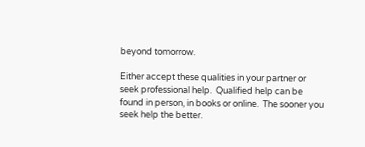beyond tomorrow.

Either accept these qualities in your partner or seek professional help.  Qualified help can be found in person, in books or online.  The sooner you seek help the better.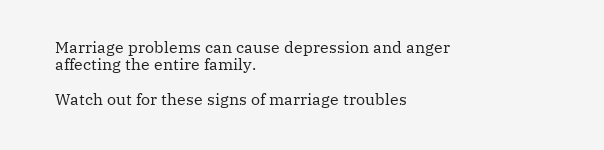Marriage problems can cause depression and anger affecting the entire family.

Watch out for these signs of marriage troubles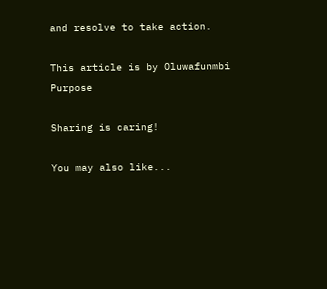and resolve to take action.

This article is by Oluwafunmbi Purpose

Sharing is caring!

You may also like...